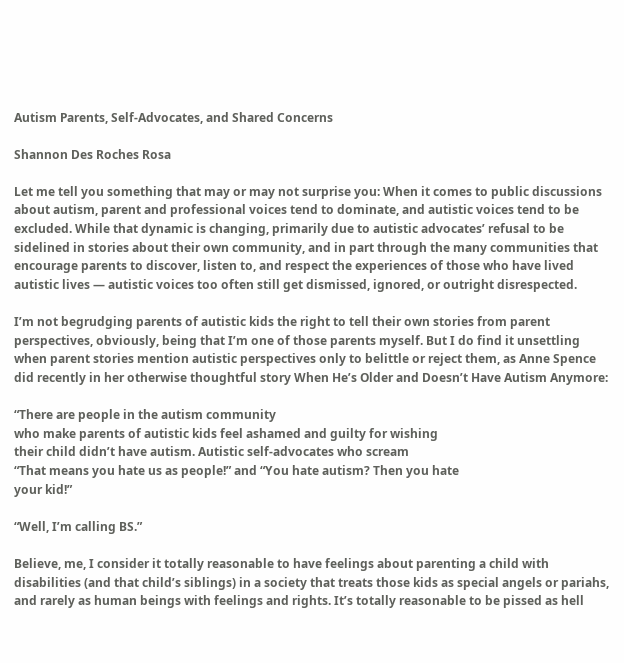Autism Parents, Self-Advocates, and Shared Concerns

Shannon Des Roches Rosa

Let me tell you something that may or may not surprise you: When it comes to public discussions about autism, parent and professional voices tend to dominate, and autistic voices tend to be excluded. While that dynamic is changing, primarily due to autistic advocates’ refusal to be sidelined in stories about their own community, and in part through the many communities that encourage parents to discover, listen to, and respect the experiences of those who have lived autistic lives — autistic voices too often still get dismissed, ignored, or outright disrespected.

I’m not begrudging parents of autistic kids the right to tell their own stories from parent perspectives, obviously, being that I’m one of those parents myself. But I do find it unsettling when parent stories mention autistic perspectives only to belittle or reject them, as Anne Spence did recently in her otherwise thoughtful story When He’s Older and Doesn’t Have Autism Anymore:

“There are people in the autism community
who make parents of autistic kids feel ashamed and guilty for wishing
their child didn’t have autism. Autistic self-advocates who scream
“That means you hate us as people!” and “You hate autism? Then you hate
your kid!”

“Well, I’m calling BS.”

Believe, me, I consider it totally reasonable to have feelings about parenting a child with
disabilities (and that child’s siblings) in a society that treats those kids as special angels or pariahs, and rarely as human beings with feelings and rights. It’s totally reasonable to be pissed as hell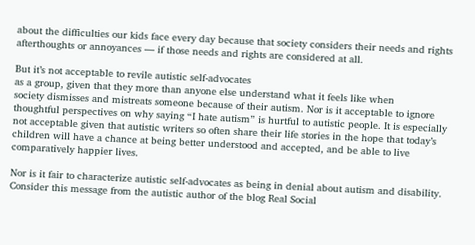about the difficulties our kids face every day because that society considers their needs and rights afterthoughts or annoyances — if those needs and rights are considered at all.

But it’s not acceptable to revile autistic self-advocates
as a group, given that they more than anyone else understand what it feels like when
society dismisses and mistreats someone because of their autism. Nor is it acceptable to ignore thoughtful perspectives on why saying “I hate autism” is hurtful to autistic people. It is especially not acceptable given that autistic writers so often share their life stories in the hope that today’s children will have a chance at being better understood and accepted, and be able to live comparatively happier lives.

Nor is it fair to characterize autistic self-advocates as being in denial about autism and disability. Consider this message from the autistic author of the blog Real Social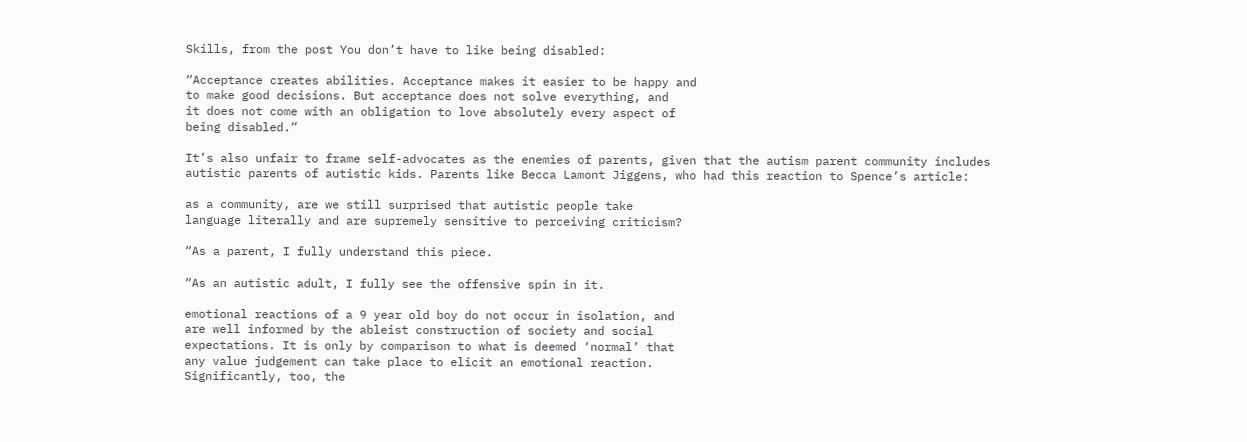Skills, from the post You don’t have to like being disabled:

“Acceptance creates abilities. Acceptance makes it easier to be happy and
to make good decisions. But acceptance does not solve everything, and
it does not come with an obligation to love absolutely every aspect of
being disabled.”

It’s also unfair to frame self-advocates as the enemies of parents, given that the autism parent community includes autistic parents of autistic kids. Parents like Becca Lamont Jiggens, who had this reaction to Spence’s article:

as a community, are we still surprised that autistic people take
language literally and are supremely sensitive to perceiving criticism?

“As a parent, I fully understand this piece.

“As an autistic adult, I fully see the offensive spin in it.

emotional reactions of a 9 year old boy do not occur in isolation, and
are well informed by the ableist construction of society and social
expectations. It is only by comparison to what is deemed ‘normal’ that
any value judgement can take place to elicit an emotional reaction.
Significantly, too, the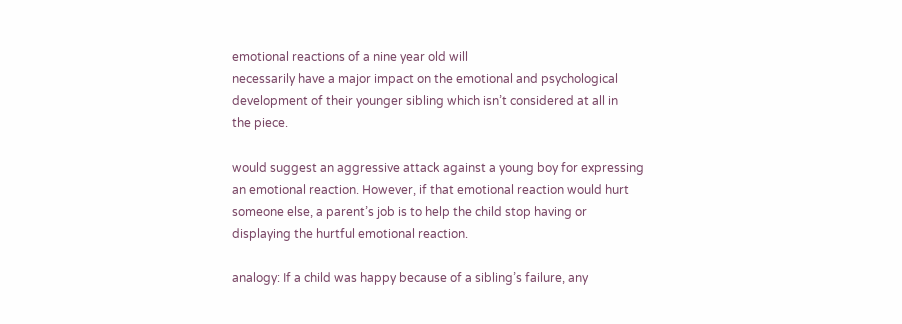emotional reactions of a nine year old will
necessarily have a major impact on the emotional and psychological
development of their younger sibling which isn’t considered at all in
the piece.

would suggest an aggressive attack against a young boy for expressing
an emotional reaction. However, if that emotional reaction would hurt
someone else, a parent’s job is to help the child stop having or
displaying the hurtful emotional reaction.

analogy: If a child was happy because of a sibling’s failure, any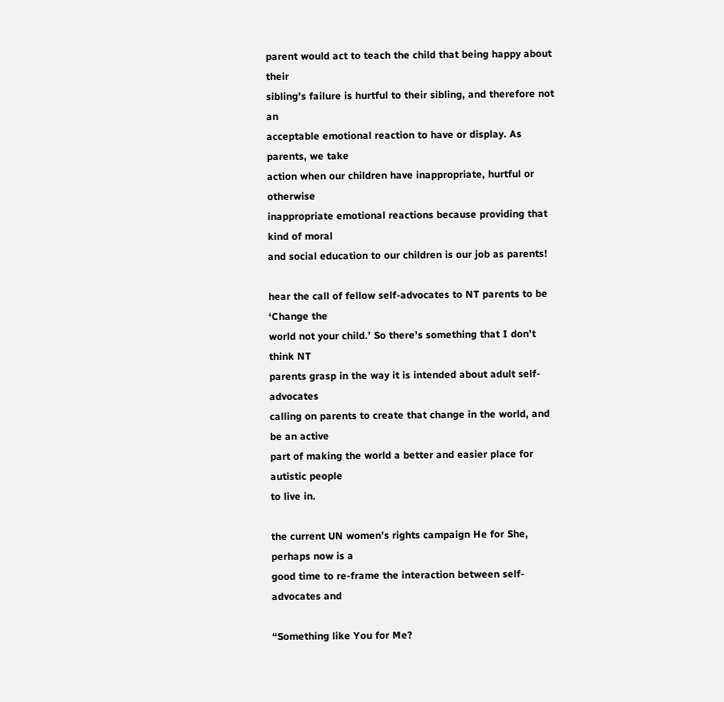parent would act to teach the child that being happy about their
sibling’s failure is hurtful to their sibling, and therefore not an
acceptable emotional reaction to have or display. As parents, we take
action when our children have inappropriate, hurtful or otherwise
inappropriate emotional reactions because providing that kind of moral
and social education to our children is our job as parents!

hear the call of fellow self-advocates to NT parents to be ‘Change the
world not your child.’ So there’s something that I don’t think NT
parents grasp in the way it is intended about adult self-advocates
calling on parents to create that change in the world, and be an active
part of making the world a better and easier place for autistic people
to live in.

the current UN women’s rights campaign He for She, perhaps now is a
good time to re-frame the interaction between self-advocates and

“Something like You for Me?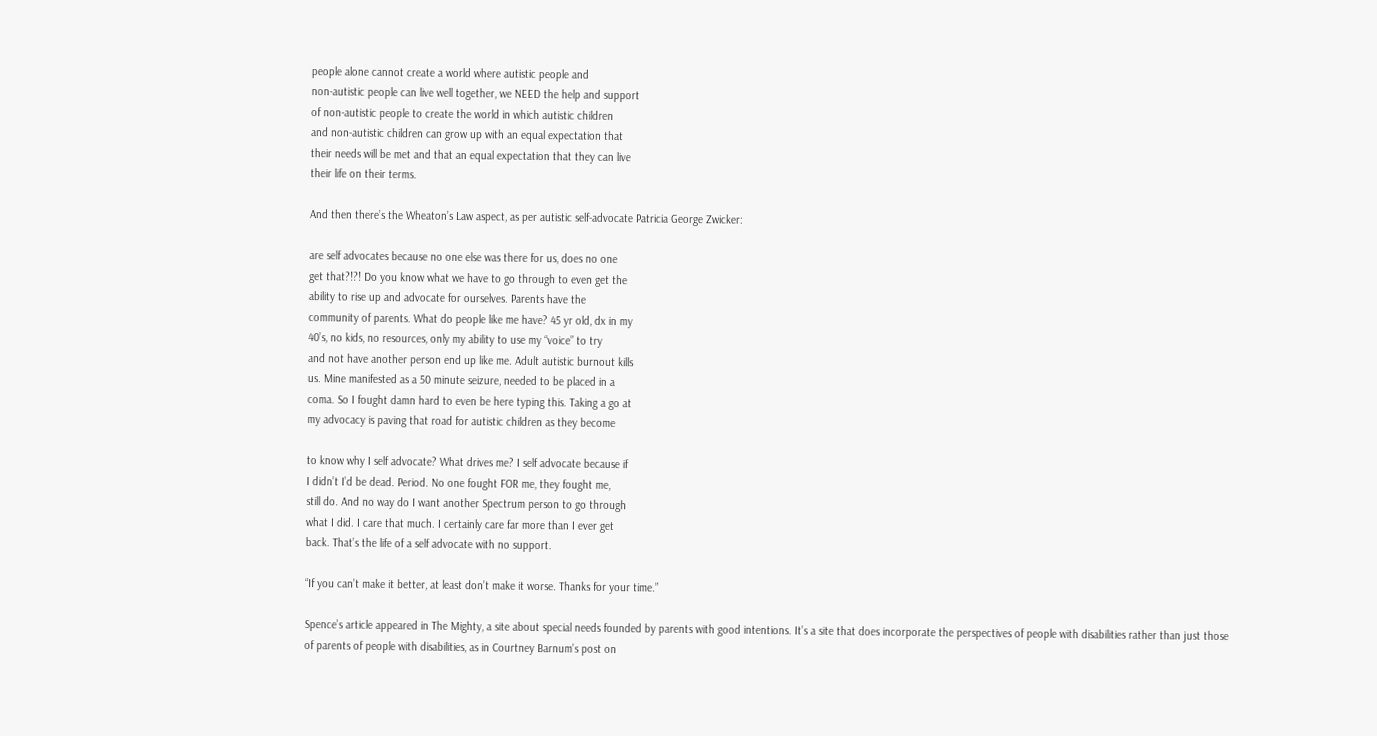people alone cannot create a world where autistic people and
non-autistic people can live well together, we NEED the help and support
of non-autistic people to create the world in which autistic children
and non-autistic children can grow up with an equal expectation that
their needs will be met and that an equal expectation that they can live
their life on their terms.

And then there’s the Wheaton’s Law aspect, as per autistic self-advocate Patricia George Zwicker:

are self advocates because no one else was there for us, does no one
get that?!?! Do you know what we have to go through to even get the
ability to rise up and advocate for ourselves. Parents have the
community of parents. What do people like me have? 45 yr old, dx in my
40’s, no kids, no resources, only my ability to use my “voice” to try
and not have another person end up like me. Adult autistic burnout kills
us. Mine manifested as a 50 minute seizure, needed to be placed in a
coma. So I fought damn hard to even be here typing this. Taking a go at
my advocacy is paving that road for autistic children as they become

to know why I self advocate? What drives me? I self advocate because if
I didn’t I’d be dead. Period. No one fought FOR me, they fought me,
still do. And no way do I want another Spectrum person to go through
what I did. I care that much. I certainly care far more than I ever get
back. That’s the life of a self advocate with no support.

“If you can’t make it better, at least don’t make it worse. Thanks for your time.”

Spence’s article appeared in The Mighty, a site about special needs founded by parents with good intentions. It’s a site that does incorporate the perspectives of people with disabilities rather than just those of parents of people with disabilities, as in Courtney Barnum’s post on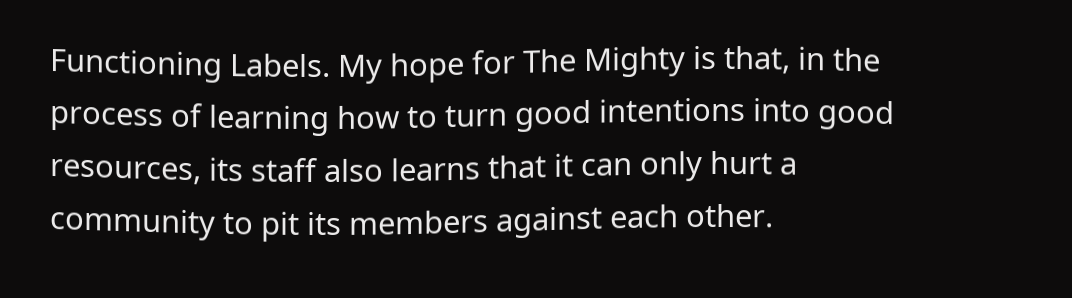Functioning Labels. My hope for The Mighty is that, in the process of learning how to turn good intentions into good resources, its staff also learns that it can only hurt a community to pit its members against each other.